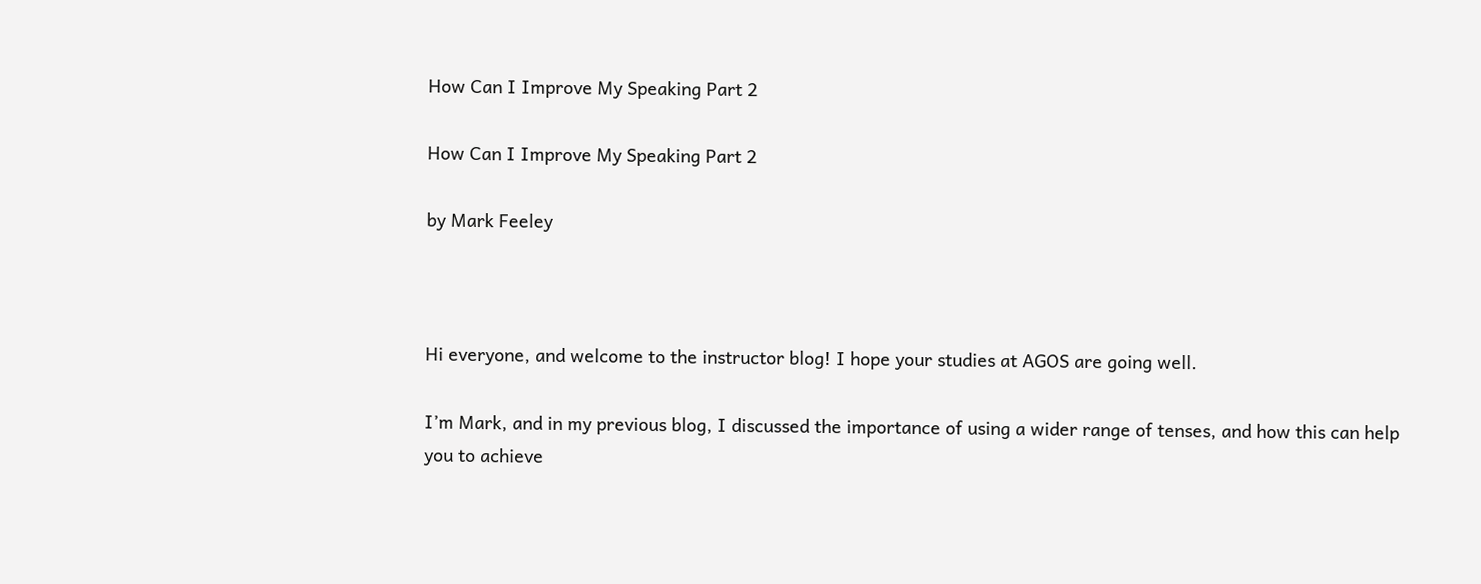How Can I Improve My Speaking Part 2

How Can I Improve My Speaking Part 2

by Mark Feeley



Hi everyone, and welcome to the instructor blog! I hope your studies at AGOS are going well.

I’m Mark, and in my previous blog, I discussed the importance of using a wider range of tenses, and how this can help you to achieve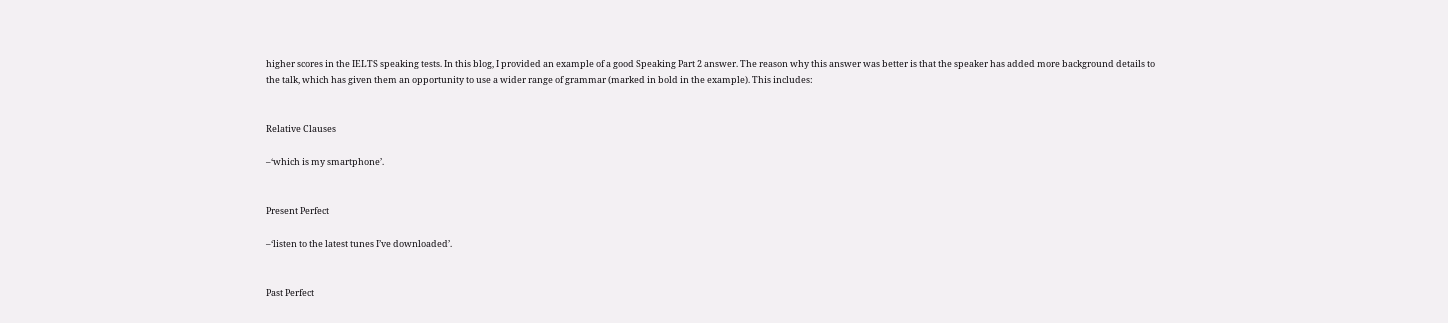higher scores in the IELTS speaking tests. In this blog, I provided an example of a good Speaking Part 2 answer. The reason why this answer was better is that the speaker has added more background details to the talk, which has given them an opportunity to use a wider range of grammar (marked in bold in the example). This includes:


Relative Clauses

–‘which is my smartphone’.


Present Perfect

–‘listen to the latest tunes I’ve downloaded’.


Past Perfect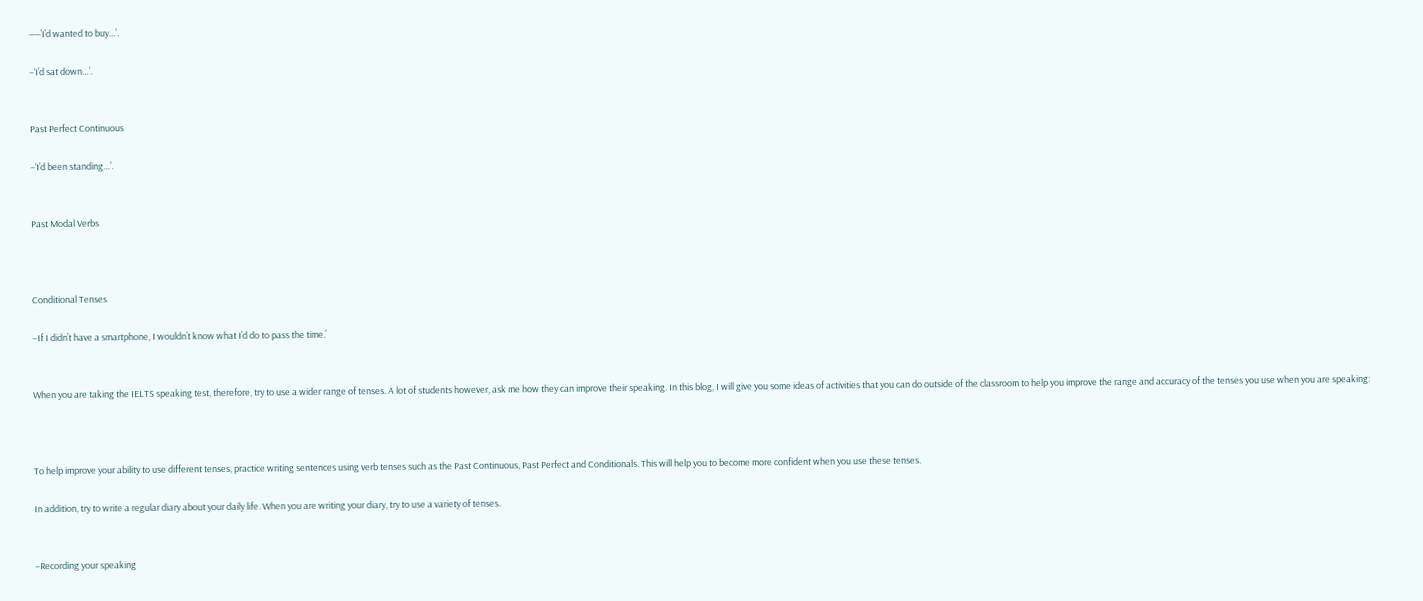――’I’d wanted to buy…’.

–‘I’d sat down…’.


Past Perfect Continuous

–‘I’d been standing…’.


Past Modal Verbs



Conditional Tenses

–If I didn’t have a smartphone, I wouldn’t know what I’d do to pass the time.’


When you are taking the IELTS speaking test, therefore, try to use a wider range of tenses. A lot of students however, ask me how they can improve their speaking. In this blog, I will give you some ideas of activities that you can do outside of the classroom to help you improve the range and accuracy of the tenses you use when you are speaking:



To help improve your ability to use different tenses, practice writing sentences using verb tenses such as the Past Continuous, Past Perfect and Conditionals. This will help you to become more confident when you use these tenses.

In addition, try to write a regular diary about your daily life. When you are writing your diary, try to use a variety of tenses.


–Recording your speaking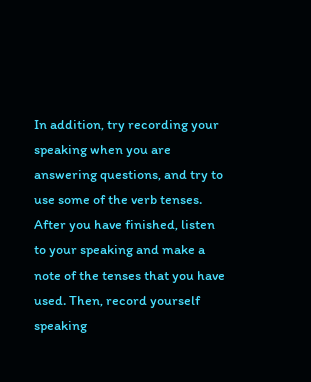In addition, try recording your speaking when you are answering questions, and try to use some of the verb tenses. After you have finished, listen to your speaking and make a note of the tenses that you have used. Then, record yourself speaking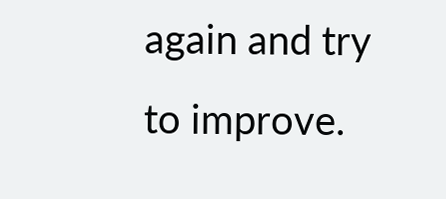again and try to improve.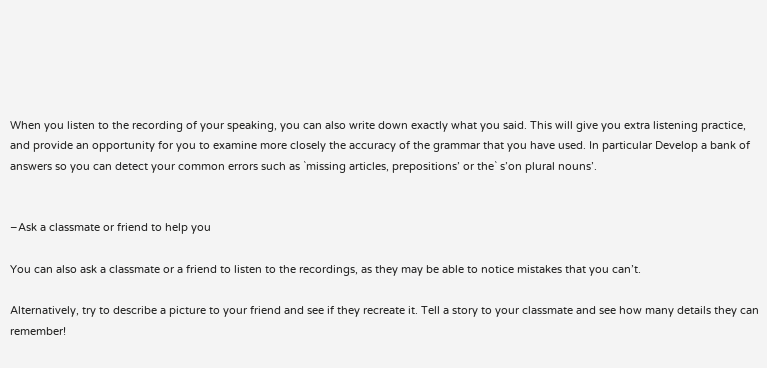When you listen to the recording of your speaking, you can also write down exactly what you said. This will give you extra listening practice, and provide an opportunity for you to examine more closely the accuracy of the grammar that you have used. In particular Develop a bank of answers so you can detect your common errors such as `missing articles, prepositions’ or the` s’on plural nouns’.


–Ask a classmate or friend to help you

You can also ask a classmate or a friend to listen to the recordings, as they may be able to notice mistakes that you can’t.

Alternatively, try to describe a picture to your friend and see if they recreate it. Tell a story to your classmate and see how many details they can remember!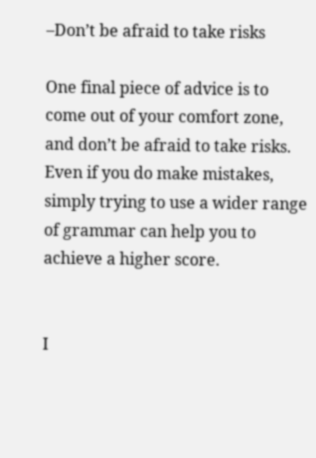–Don’t be afraid to take risks

One final piece of advice is to come out of your comfort zone, and don’t be afraid to take risks. Even if you do make mistakes, simply trying to use a wider range of grammar can help you to achieve a higher score.


I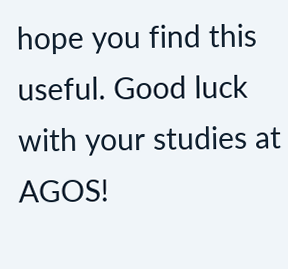hope you find this useful. Good luck with your studies at AGOS!